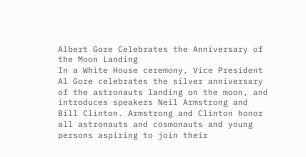Albert Gore Celebrates the Anniversary of the Moon Landing
In a White House ceremony, Vice President Al Gore celebrates the silver anniversary of the astronauts landing on the moon, and introduces speakers Neil Armstrong and Bill Clinton. Armstrong and Clinton honor all astronauts and cosmonauts and young persons aspiring to join their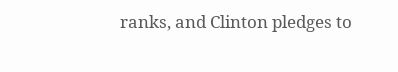ranks, and Clinton pledges to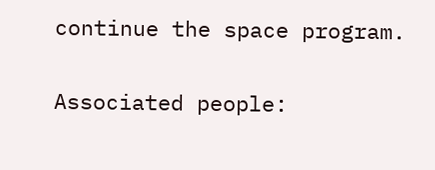continue the space program.

Associated people: